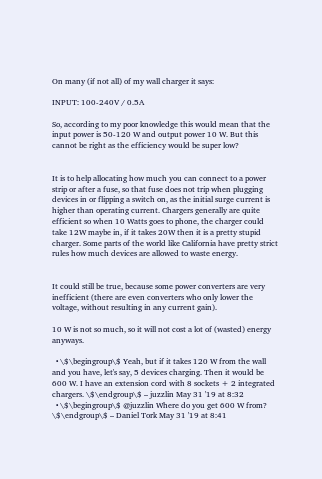On many (if not all) of my wall charger it says:

INPUT: 100-240V / 0.5A

So, according to my poor knowledge this would mean that the input power is 50-120 W and output power 10 W. But this cannot be right as the efficiency would be super low?


It is to help allocating how much you can connect to a power strip or after a fuse, so that fuse does not trip when plugging devices in or flipping a switch on, as the initial surge current is higher than operating current. Chargers generally are quite efficient so when 10 Watts goes to phone, the charger could take 12W maybe in, if it takes 20W then it is a pretty stupid charger. Some parts of the world like California have pretty strict rules how much devices are allowed to waste energy.


It could still be true, because some power converters are very inefficient (there are even converters who only lower the voltage, without resulting in any current gain).

10 W is not so much, so it will not cost a lot of (wasted) energy anyways.

  • \$\begingroup\$ Yeah, but if it takes 120 W from the wall and you have, let's say, 5 devices charging. Then it would be 600 W. I have an extension cord with 8 sockets + 2 integrated chargers. \$\endgroup\$ – juzzlin May 31 '19 at 8:32
  • \$\begingroup\$ @juzzlin Where do you get 600 W from? \$\endgroup\$ – Daniel Tork May 31 '19 at 8:41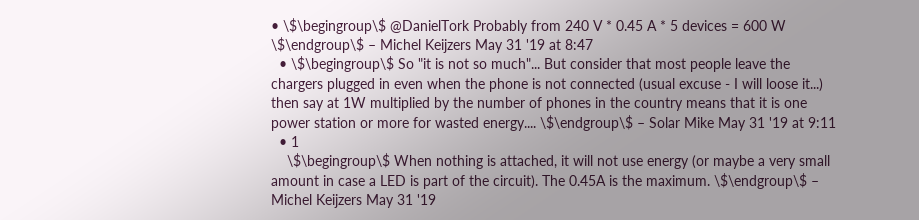• \$\begingroup\$ @DanielTork Probably from 240 V * 0.45 A * 5 devices = 600 W \$\endgroup\$ – Michel Keijzers May 31 '19 at 8:47
  • \$\begingroup\$ So "it is not so much"... But consider that most people leave the chargers plugged in even when the phone is not connected (usual excuse - I will loose it...) then say at 1W multiplied by the number of phones in the country means that it is one power station or more for wasted energy.... \$\endgroup\$ – Solar Mike May 31 '19 at 9:11
  • 1
    \$\begingroup\$ When nothing is attached, it will not use energy (or maybe a very small amount in case a LED is part of the circuit). The 0.45A is the maximum. \$\endgroup\$ – Michel Keijzers May 31 '19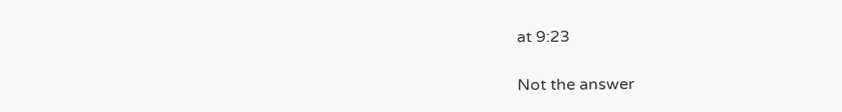at 9:23

Not the answer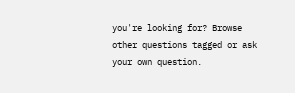you're looking for? Browse other questions tagged or ask your own question.